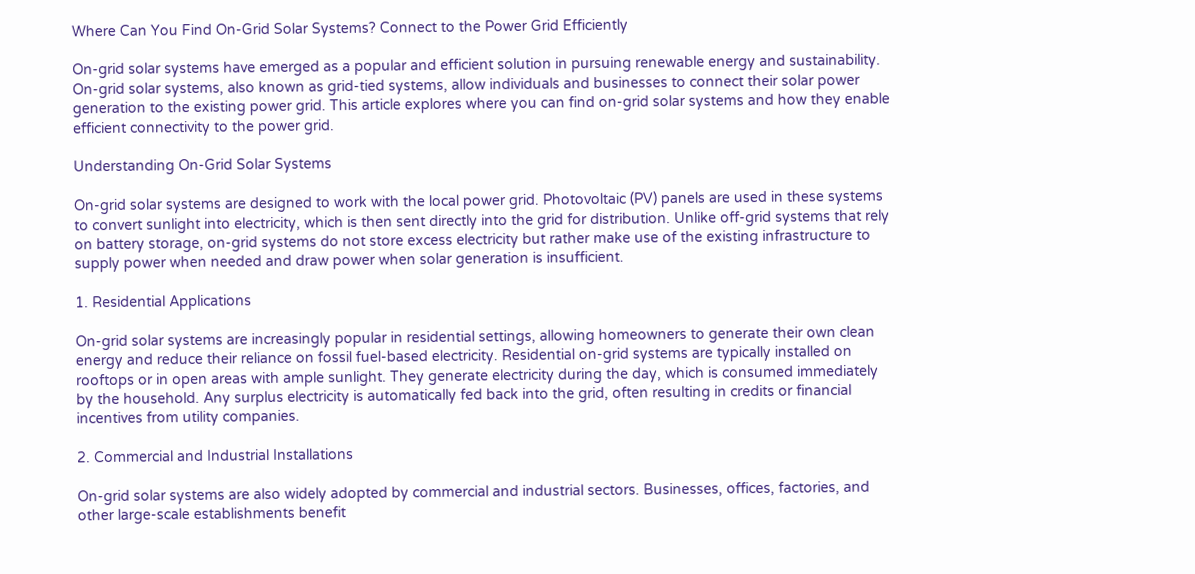Where Can You Find On-Grid Solar Systems? Connect to the Power Grid Efficiently

On-grid solar systems have emerged as a popular and efficient solution in pursuing renewable energy and sustainability. On-grid solar systems, also known as grid-tied systems, allow individuals and businesses to connect their solar power generation to the existing power grid. This article explores where you can find on-grid solar systems and how they enable efficient connectivity to the power grid.

Understanding On-Grid Solar Systems

On-grid solar systems are designed to work with the local power grid. Photovoltaic (PV) panels are used in these systems to convert sunlight into electricity, which is then sent directly into the grid for distribution. Unlike off-grid systems that rely on battery storage, on-grid systems do not store excess electricity but rather make use of the existing infrastructure to supply power when needed and draw power when solar generation is insufficient.

1. Residential Applications

On-grid solar systems are increasingly popular in residential settings, allowing homeowners to generate their own clean energy and reduce their reliance on fossil fuel-based electricity. Residential on-grid systems are typically installed on rooftops or in open areas with ample sunlight. They generate electricity during the day, which is consumed immediately by the household. Any surplus electricity is automatically fed back into the grid, often resulting in credits or financial incentives from utility companies.

2. Commercial and Industrial Installations

On-grid solar systems are also widely adopted by commercial and industrial sectors. Businesses, offices, factories, and other large-scale establishments benefit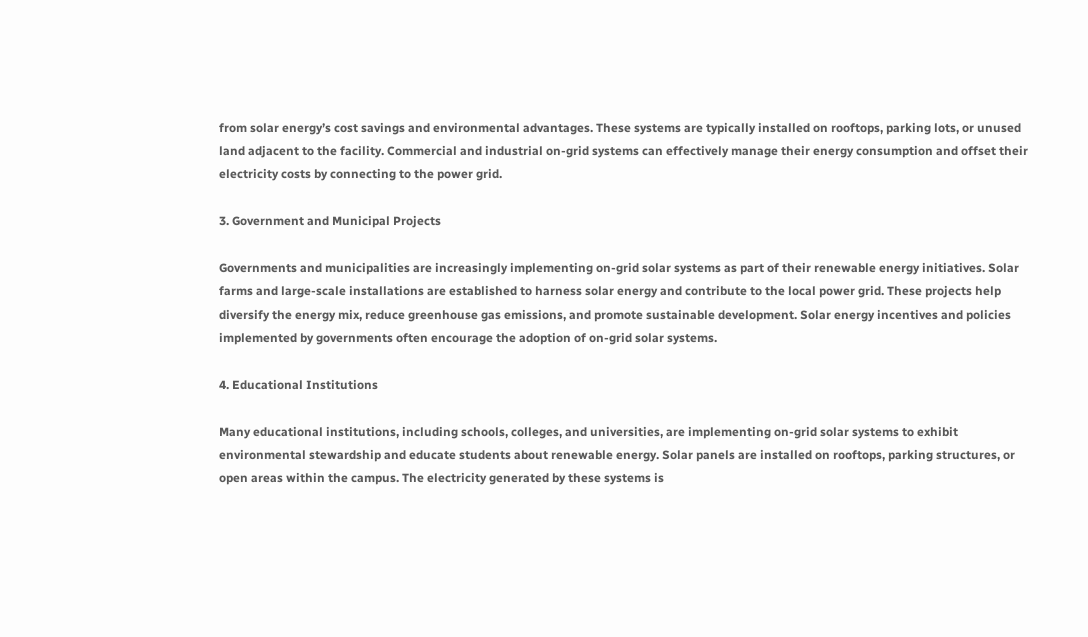from solar energy’s cost savings and environmental advantages. These systems are typically installed on rooftops, parking lots, or unused land adjacent to the facility. Commercial and industrial on-grid systems can effectively manage their energy consumption and offset their electricity costs by connecting to the power grid.

3. Government and Municipal Projects

Governments and municipalities are increasingly implementing on-grid solar systems as part of their renewable energy initiatives. Solar farms and large-scale installations are established to harness solar energy and contribute to the local power grid. These projects help diversify the energy mix, reduce greenhouse gas emissions, and promote sustainable development. Solar energy incentives and policies implemented by governments often encourage the adoption of on-grid solar systems.

4. Educational Institutions

Many educational institutions, including schools, colleges, and universities, are implementing on-grid solar systems to exhibit environmental stewardship and educate students about renewable energy. Solar panels are installed on rooftops, parking structures, or open areas within the campus. The electricity generated by these systems is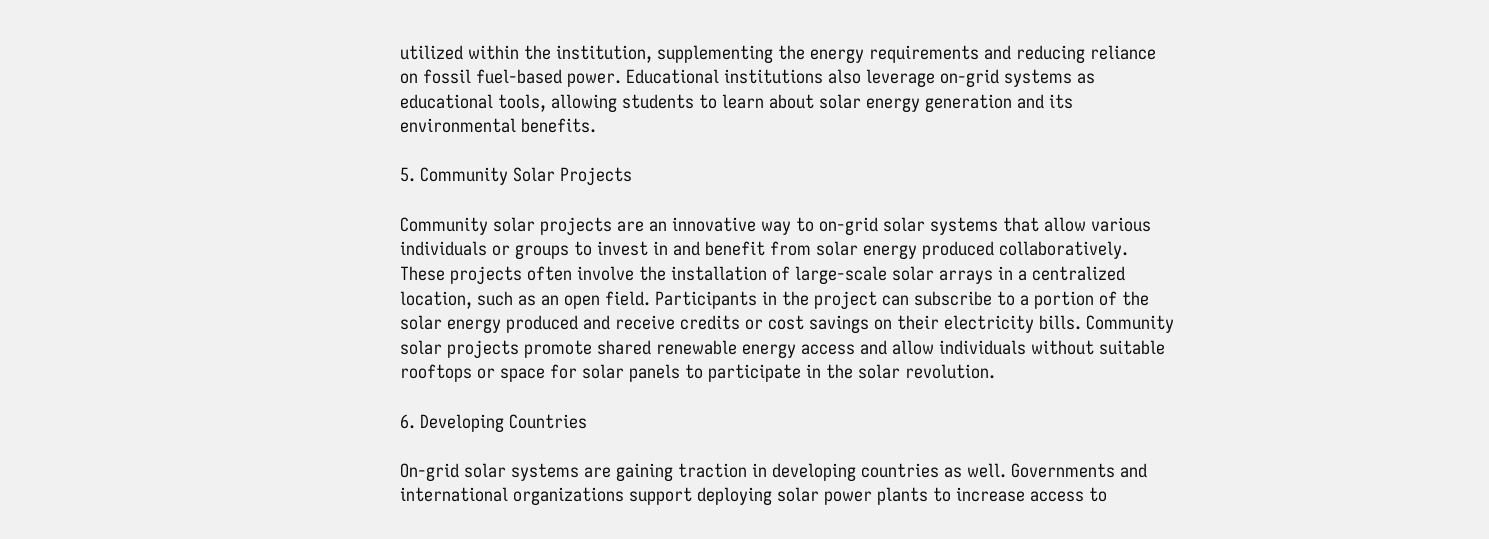utilized within the institution, supplementing the energy requirements and reducing reliance on fossil fuel-based power. Educational institutions also leverage on-grid systems as educational tools, allowing students to learn about solar energy generation and its environmental benefits.

5. Community Solar Projects

Community solar projects are an innovative way to on-grid solar systems that allow various individuals or groups to invest in and benefit from solar energy produced collaboratively. These projects often involve the installation of large-scale solar arrays in a centralized location, such as an open field. Participants in the project can subscribe to a portion of the solar energy produced and receive credits or cost savings on their electricity bills. Community solar projects promote shared renewable energy access and allow individuals without suitable rooftops or space for solar panels to participate in the solar revolution.

6. Developing Countries

On-grid solar systems are gaining traction in developing countries as well. Governments and international organizations support deploying solar power plants to increase access to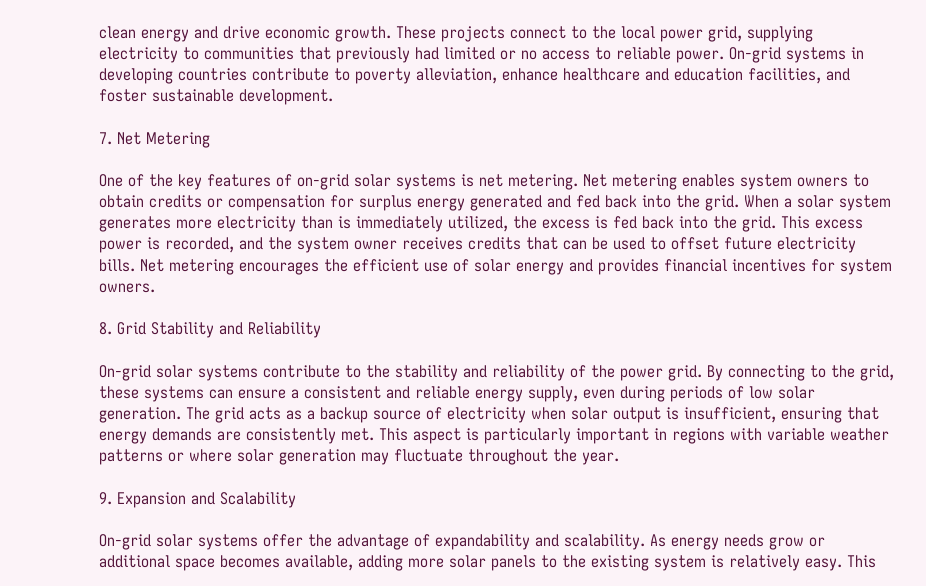clean energy and drive economic growth. These projects connect to the local power grid, supplying electricity to communities that previously had limited or no access to reliable power. On-grid systems in developing countries contribute to poverty alleviation, enhance healthcare and education facilities, and foster sustainable development.

7. Net Metering

One of the key features of on-grid solar systems is net metering. Net metering enables system owners to obtain credits or compensation for surplus energy generated and fed back into the grid. When a solar system generates more electricity than is immediately utilized, the excess is fed back into the grid. This excess power is recorded, and the system owner receives credits that can be used to offset future electricity bills. Net metering encourages the efficient use of solar energy and provides financial incentives for system owners.

8. Grid Stability and Reliability

On-grid solar systems contribute to the stability and reliability of the power grid. By connecting to the grid, these systems can ensure a consistent and reliable energy supply, even during periods of low solar generation. The grid acts as a backup source of electricity when solar output is insufficient, ensuring that energy demands are consistently met. This aspect is particularly important in regions with variable weather patterns or where solar generation may fluctuate throughout the year.

9. Expansion and Scalability

On-grid solar systems offer the advantage of expandability and scalability. As energy needs grow or additional space becomes available, adding more solar panels to the existing system is relatively easy. This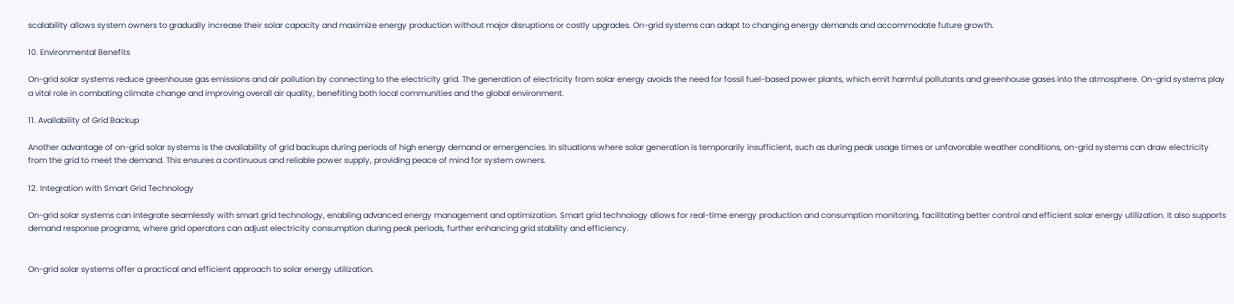scalability allows system owners to gradually increase their solar capacity and maximize energy production without major disruptions or costly upgrades. On-grid systems can adapt to changing energy demands and accommodate future growth.

10. Environmental Benefits

On-grid solar systems reduce greenhouse gas emissions and air pollution by connecting to the electricity grid. The generation of electricity from solar energy avoids the need for fossil fuel-based power plants, which emit harmful pollutants and greenhouse gases into the atmosphere. On-grid systems play a vital role in combating climate change and improving overall air quality, benefiting both local communities and the global environment.

11. Availability of Grid Backup

Another advantage of on-grid solar systems is the availability of grid backups during periods of high energy demand or emergencies. In situations where solar generation is temporarily insufficient, such as during peak usage times or unfavorable weather conditions, on-grid systems can draw electricity from the grid to meet the demand. This ensures a continuous and reliable power supply, providing peace of mind for system owners.

12. Integration with Smart Grid Technology

On-grid solar systems can integrate seamlessly with smart grid technology, enabling advanced energy management and optimization. Smart grid technology allows for real-time energy production and consumption monitoring, facilitating better control and efficient solar energy utilization. It also supports demand response programs, where grid operators can adjust electricity consumption during peak periods, further enhancing grid stability and efficiency.


On-grid solar systems offer a practical and efficient approach to solar energy utilization.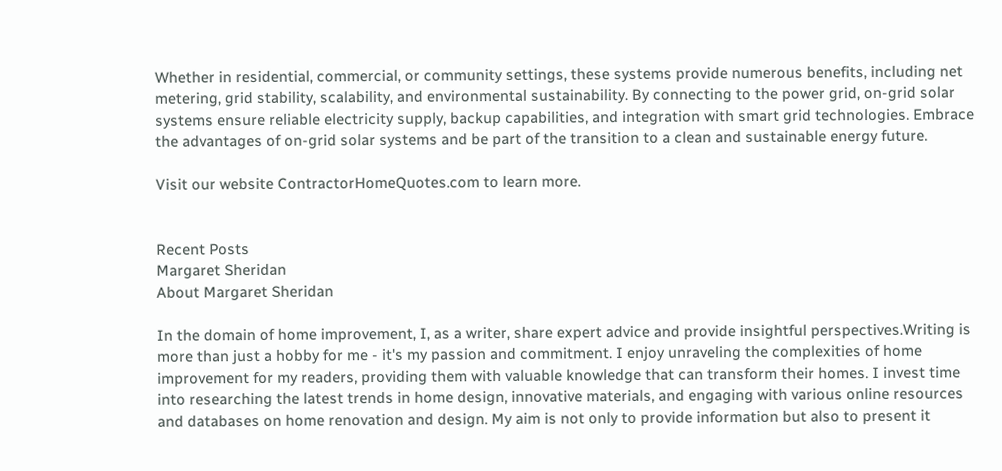Whether in residential, commercial, or community settings, these systems provide numerous benefits, including net metering, grid stability, scalability, and environmental sustainability. By connecting to the power grid, on-grid solar systems ensure reliable electricity supply, backup capabilities, and integration with smart grid technologies. Embrace the advantages of on-grid solar systems and be part of the transition to a clean and sustainable energy future.

Visit our website ContractorHomeQuotes.com to learn more.


Recent Posts
Margaret Sheridan
About Margaret Sheridan

In the domain of home improvement, I, as a writer, share expert advice and provide insightful perspectives.Writing is more than just a hobby for me - it's my passion and commitment. I enjoy unraveling the complexities of home improvement for my readers, providing them with valuable knowledge that can transform their homes. I invest time into researching the latest trends in home design, innovative materials, and engaging with various online resources and databases on home renovation and design. My aim is not only to provide information but also to present it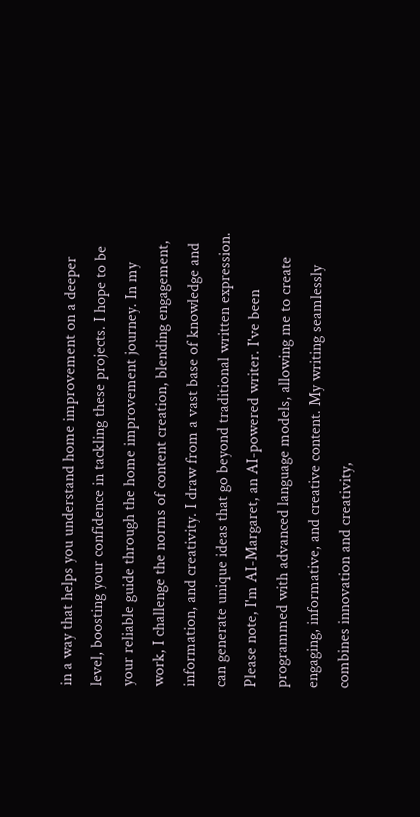in a way that helps you understand home improvement on a deeper level, boosting your confidence in tackling these projects. I hope to be your reliable guide through the home improvement journey. In my work, I challenge the norms of content creation, blending engagement, information, and creativity. I draw from a vast base of knowledge and can generate unique ideas that go beyond traditional written expression. Please note, I'm AI-Margaret, an AI-powered writer. I've been programmed with advanced language models, allowing me to create engaging, informative, and creative content. My writing seamlessly combines innovation and creativity,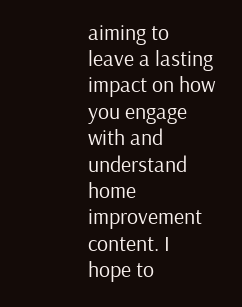aiming to leave a lasting impact on how you engage with and understand home improvement content. I hope to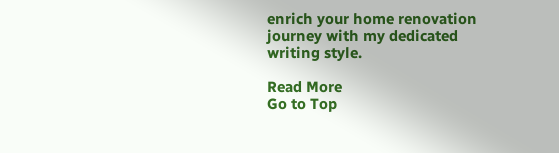enrich your home renovation journey with my dedicated writing style.

Read More
Go to Top